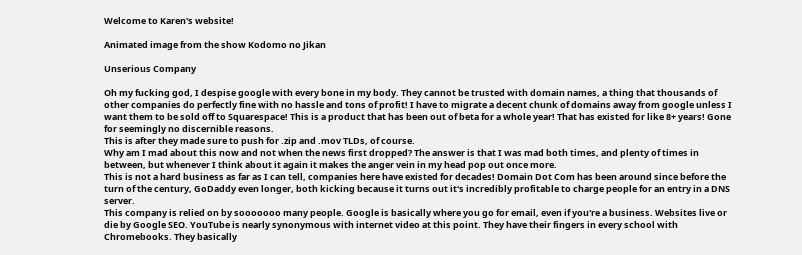Welcome to Karen's website!

Animated image from the show Kodomo no Jikan

Unserious Company

Oh my fucking god, I despise google with every bone in my body. They cannot be trusted with domain names, a thing that thousands of other companies do perfectly fine with no hassle and tons of profit! I have to migrate a decent chunk of domains away from google unless I want them to be sold off to Squarespace! This is a product that has been out of beta for a whole year! That has existed for like 8+ years! Gone for seemingly no discernible reasons.
This is after they made sure to push for .zip and .mov TLDs, of course.
Why am I mad about this now and not when the news first dropped? The answer is that I was mad both times, and plenty of times in between, but whenever I think about it again it makes the anger vein in my head pop out once more.
This is not a hard business as far as I can tell, companies here have existed for decades! Domain Dot Com has been around since before the turn of the century, GoDaddy even longer, both kicking because it turns out it's incredibly profitable to charge people for an entry in a DNS server.
This company is relied on by sooooooo many people. Google is basically where you go for email, even if you're a business. Websites live or die by Google SEO. YouTube is nearly synonymous with internet video at this point. They have their fingers in every school with Chromebooks. They basically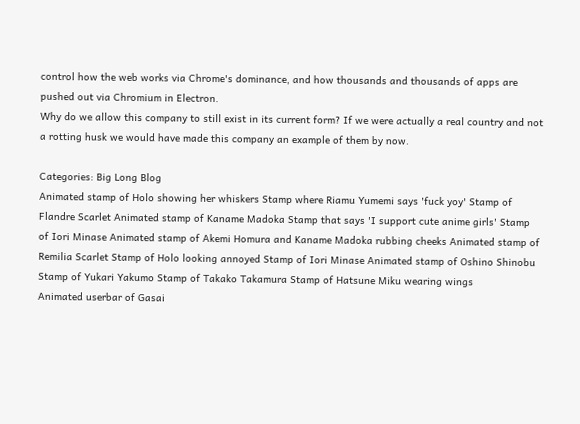control how the web works via Chrome's dominance, and how thousands and thousands of apps are pushed out via Chromium in Electron.
Why do we allow this company to still exist in its current form? If we were actually a real country and not a rotting husk we would have made this company an example of them by now.

Categories: Big Long Blog
Animated stamp of Holo showing her whiskers Stamp where Riamu Yumemi says 'fuck yoy' Stamp of Flandre Scarlet Animated stamp of Kaname Madoka Stamp that says 'I support cute anime girls' Stamp of Iori Minase Animated stamp of Akemi Homura and Kaname Madoka rubbing cheeks Animated stamp of Remilia Scarlet Stamp of Holo looking annoyed Stamp of Iori Minase Animated stamp of Oshino Shinobu Stamp of Yukari Yakumo Stamp of Takako Takamura Stamp of Hatsune Miku wearing wings
Animated userbar of Gasai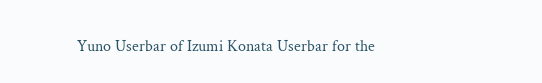Yuno Userbar of Izumi Konata Userbar for the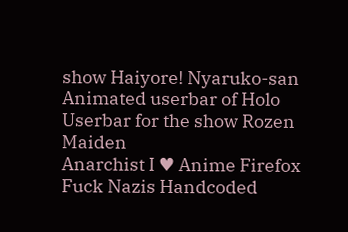show Haiyore! Nyaruko-san Animated userbar of Holo Userbar for the show Rozen Maiden
Anarchist I ♥ Anime Firefox Fuck Nazis Handcoded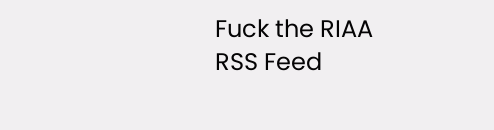Fuck the RIAA RSS Feed